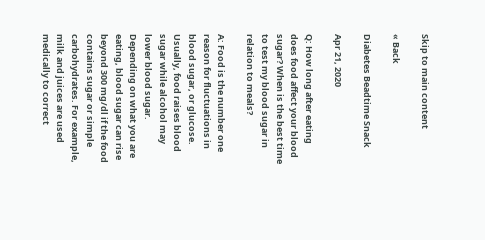Skip to main content

« Back

Diabetes Beadtime Snack

Apr 21, 2020

Q: How long after eating does food affect your blood sugar? When is the best time to test my blood sugar in relation to meals?

A: Food is the number one reason for fluctuations in blood sugar, or glucose. Usually, food raises blood sugar while alcohol may lower blood sugar. Depending on what you are eating, blood sugar can rise beyond 300 mg/dl if the food contains sugar or simple carbohydrates. For example, milk and juices are used medically to correct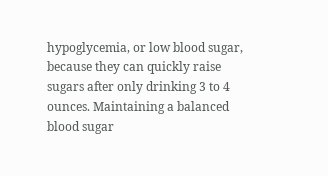hypoglycemia, or low blood sugar, because they can quickly raise sugars after only drinking 3 to 4 ounces. Maintaining a balanced blood sugar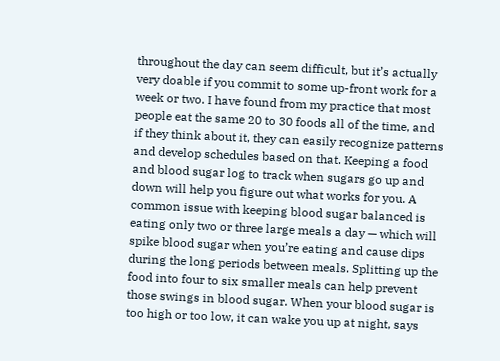throughout the day can seem difficult, but it’s actually very doable if you commit to some up-front work for a week or two. I have found from my practice that most people eat the same 20 to 30 foods all of the time, and if they think about it, they can easily recognize patterns and develop schedules based on that. Keeping a food and blood sugar log to track when sugars go up and down will help you figure out what works for you. A common issue with keeping blood sugar balanced is eating only two or three large meals a day — which will spike blood sugar when you’re eating and cause dips during the long periods between meals. Splitting up the food into four to six smaller meals can help prevent those swings in blood sugar. When your blood sugar is too high or too low, it can wake you up at night, says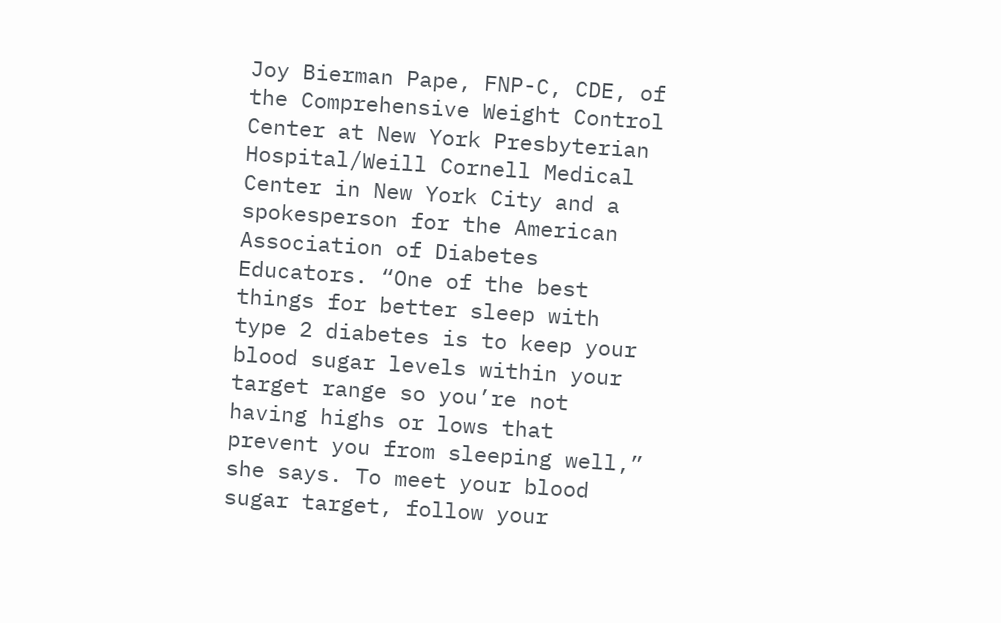Joy Bierman Pape, FNP-C, CDE, of the Comprehensive Weight Control Center at New York Presbyterian Hospital/Weill Cornell Medical Center in New York City and a spokesperson for the American Association of Diabetes Educators. “One of the best things for better sleep with type 2 diabetes is to keep your blood sugar levels within your target range so you’re not having highs or lows that prevent you from sleeping well,” she says. To meet your blood sugar target, follow your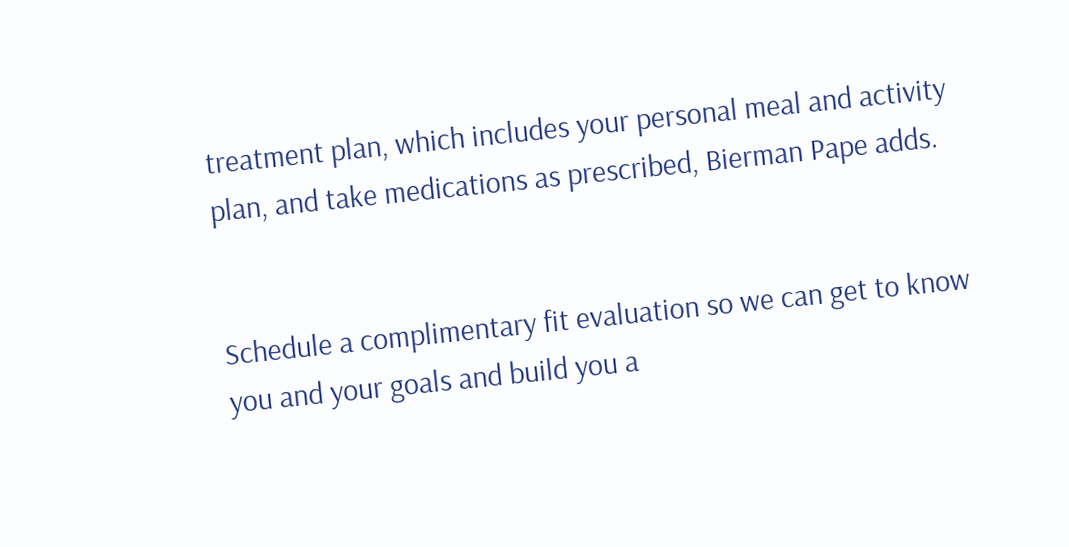treatment plan, which includes your personal meal and activity plan, and take medications as prescribed, Bierman Pape adds.


Schedule a complimentary fit evaluation so we can get to know you and your goals and build you a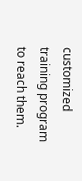customized training program to reach them.